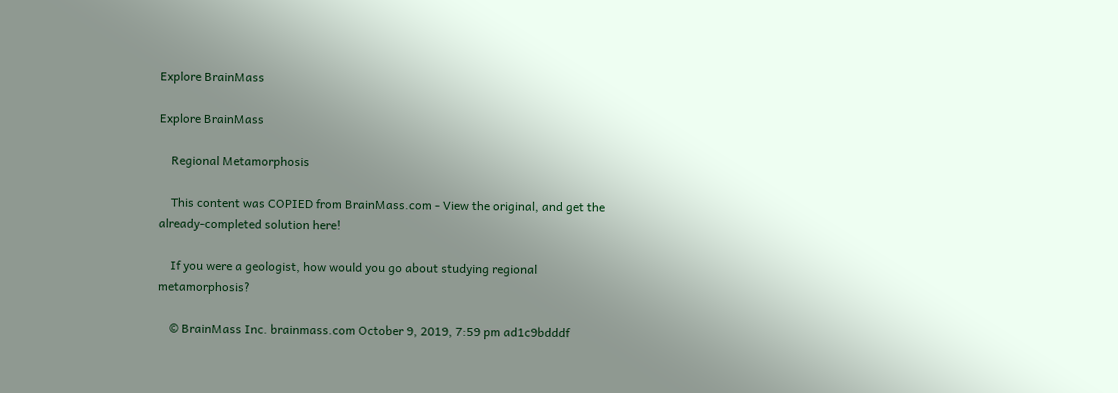Explore BrainMass

Explore BrainMass

    Regional Metamorphosis

    This content was COPIED from BrainMass.com - View the original, and get the already-completed solution here!

    If you were a geologist, how would you go about studying regional metamorphosis?

    © BrainMass Inc. brainmass.com October 9, 2019, 7:59 pm ad1c9bdddf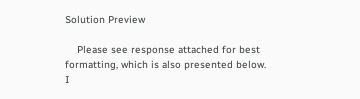Solution Preview

    Please see response attached for best formatting, which is also presented below. I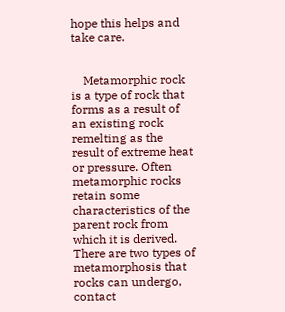hope this helps and take care.


    Metamorphic rock is a type of rock that forms as a result of an existing rock remelting as the result of extreme heat or pressure. Often metamorphic rocks retain some characteristics of the parent rock from which it is derived. There are two types of metamorphosis that rocks can undergo, contact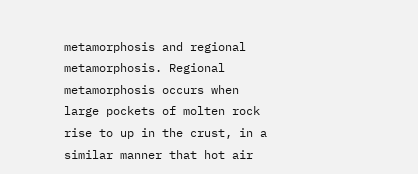metamorphosis and regional metamorphosis. Regional metamorphosis occurs when large pockets of molten rock rise to up in the crust, in a similar manner that hot air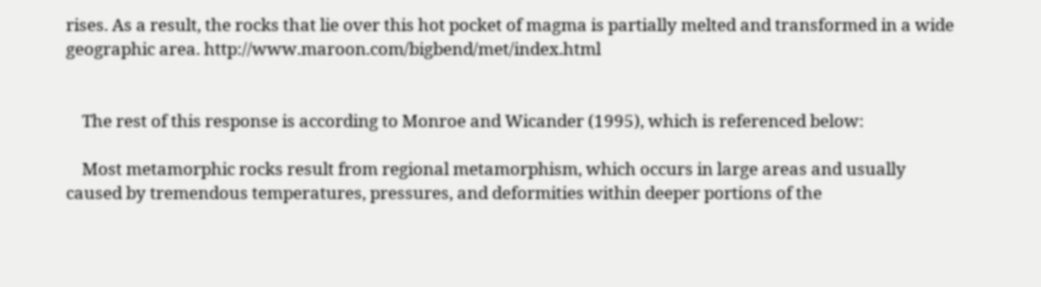rises. As a result, the rocks that lie over this hot pocket of magma is partially melted and transformed in a wide geographic area. http://www.maroon.com/bigbend/met/index.html


    The rest of this response is according to Monroe and Wicander (1995), which is referenced below:

    Most metamorphic rocks result from regional metamorphism, which occurs in large areas and usually caused by tremendous temperatures, pressures, and deformities within deeper portions of the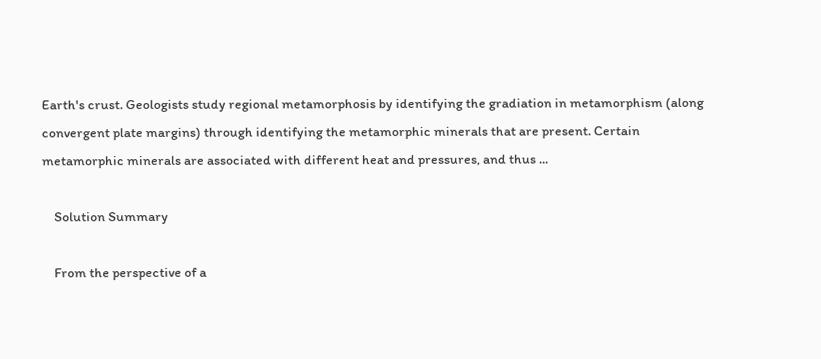Earth's crust. Geologists study regional metamorphosis by identifying the gradiation in metamorphism (along convergent plate margins) through identifying the metamorphic minerals that are present. Certain metamorphic minerals are associated with different heat and pressures, and thus ...

    Solution Summary

    From the perspective of a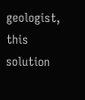geologist, this solution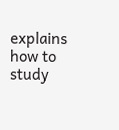explains how to study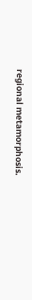regional metamorphosis.